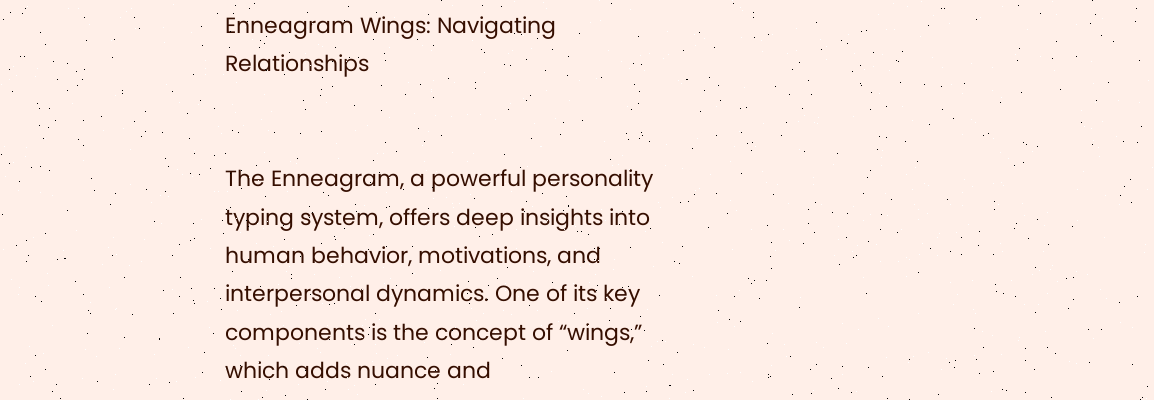Enneagram Wings: Navigating Relationships


The Enneagram, a powerful personality typing system, offers deep insights into human behavior, motivations, and interpersonal dynamics. One of its key components is the concept of “wings,” which adds nuance and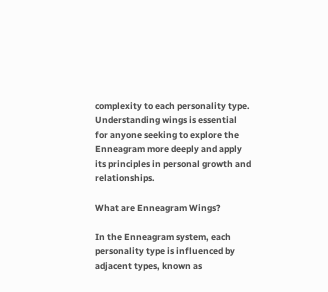complexity to each personality type. Understanding wings is essential for anyone seeking to explore the Enneagram more deeply and apply its principles in personal growth and relationships.

What are Enneagram Wings?

In the Enneagram system, each personality type is influenced by adjacent types, known as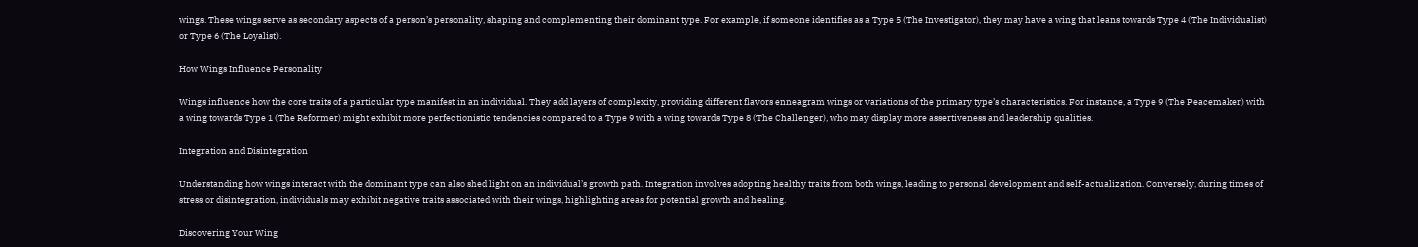wings. These wings serve as secondary aspects of a person’s personality, shaping and complementing their dominant type. For example, if someone identifies as a Type 5 (The Investigator), they may have a wing that leans towards Type 4 (The Individualist) or Type 6 (The Loyalist).

How Wings Influence Personality

Wings influence how the core traits of a particular type manifest in an individual. They add layers of complexity, providing different flavors enneagram wings or variations of the primary type’s characteristics. For instance, a Type 9 (The Peacemaker) with a wing towards Type 1 (The Reformer) might exhibit more perfectionistic tendencies compared to a Type 9 with a wing towards Type 8 (The Challenger), who may display more assertiveness and leadership qualities.

Integration and Disintegration

Understanding how wings interact with the dominant type can also shed light on an individual’s growth path. Integration involves adopting healthy traits from both wings, leading to personal development and self-actualization. Conversely, during times of stress or disintegration, individuals may exhibit negative traits associated with their wings, highlighting areas for potential growth and healing.

Discovering Your Wing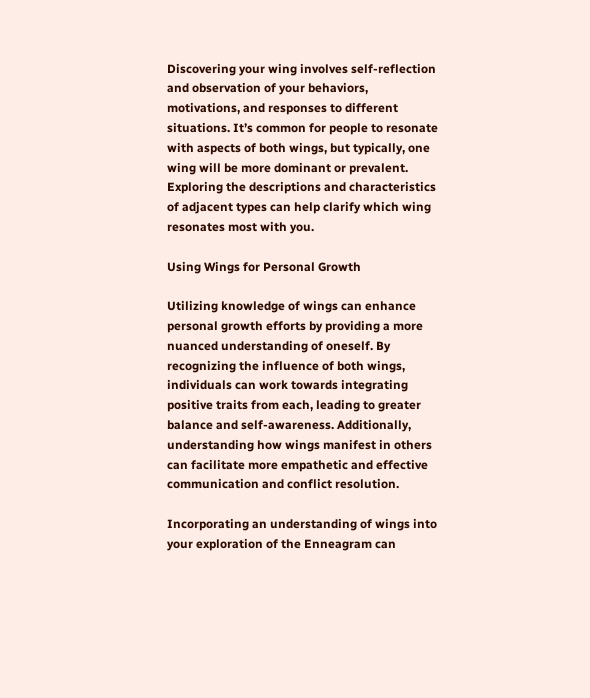Discovering your wing involves self-reflection and observation of your behaviors, motivations, and responses to different situations. It’s common for people to resonate with aspects of both wings, but typically, one wing will be more dominant or prevalent. Exploring the descriptions and characteristics of adjacent types can help clarify which wing resonates most with you.

Using Wings for Personal Growth

Utilizing knowledge of wings can enhance personal growth efforts by providing a more nuanced understanding of oneself. By recognizing the influence of both wings, individuals can work towards integrating positive traits from each, leading to greater balance and self-awareness. Additionally, understanding how wings manifest in others can facilitate more empathetic and effective communication and conflict resolution.

Incorporating an understanding of wings into your exploration of the Enneagram can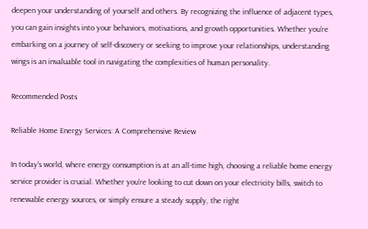deepen your understanding of yourself and others. By recognizing the influence of adjacent types, you can gain insights into your behaviors, motivations, and growth opportunities. Whether you’re embarking on a journey of self-discovery or seeking to improve your relationships, understanding wings is an invaluable tool in navigating the complexities of human personality.

Recommended Posts

Reliable Home Energy Services: A Comprehensive Review

In today’s world, where energy consumption is at an all-time high, choosing a reliable home energy service provider is crucial. Whether you’re looking to cut down on your electricity bills, switch to renewable energy sources, or simply ensure a steady supply, the right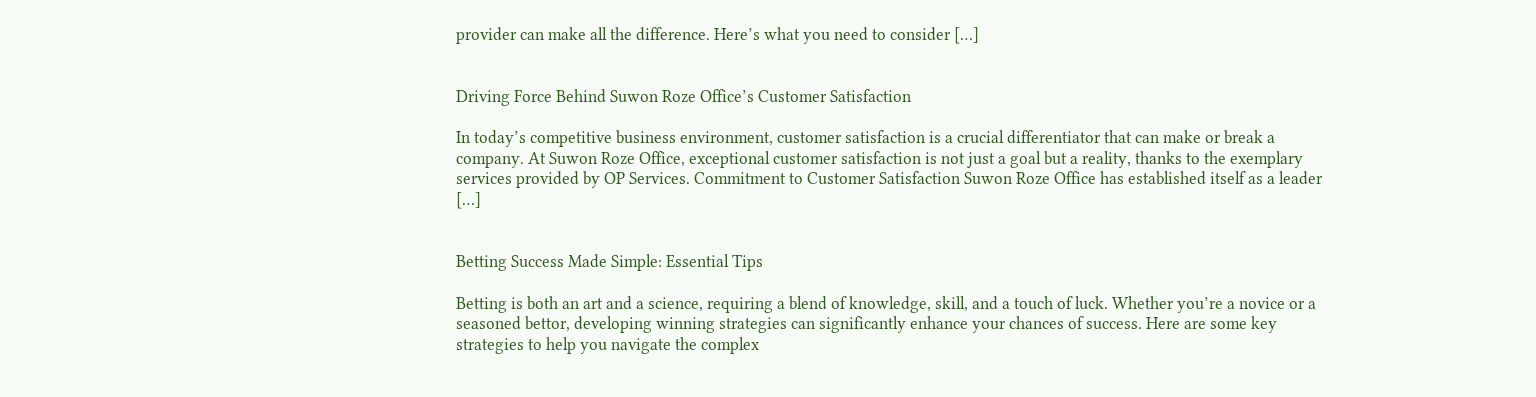provider can make all the difference. Here’s what you need to consider […]


Driving Force Behind Suwon Roze Office’s Customer Satisfaction

In today’s competitive business environment, customer satisfaction is a crucial differentiator that can make or break a company. At Suwon Roze Office, exceptional customer satisfaction is not just a goal but a reality, thanks to the exemplary services provided by OP Services. Commitment to Customer Satisfaction Suwon Roze Office has established itself as a leader […]


Betting Success Made Simple: Essential Tips

Betting is both an art and a science, requiring a blend of knowledge, skill, and a touch of luck. Whether you’re a novice or a seasoned bettor, developing winning strategies can significantly enhance your chances of success. Here are some key strategies to help you navigate the complex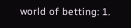world of betting: 1.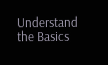Understand the Basics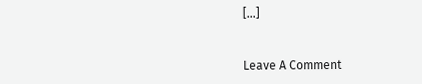[…]


Leave A Comment